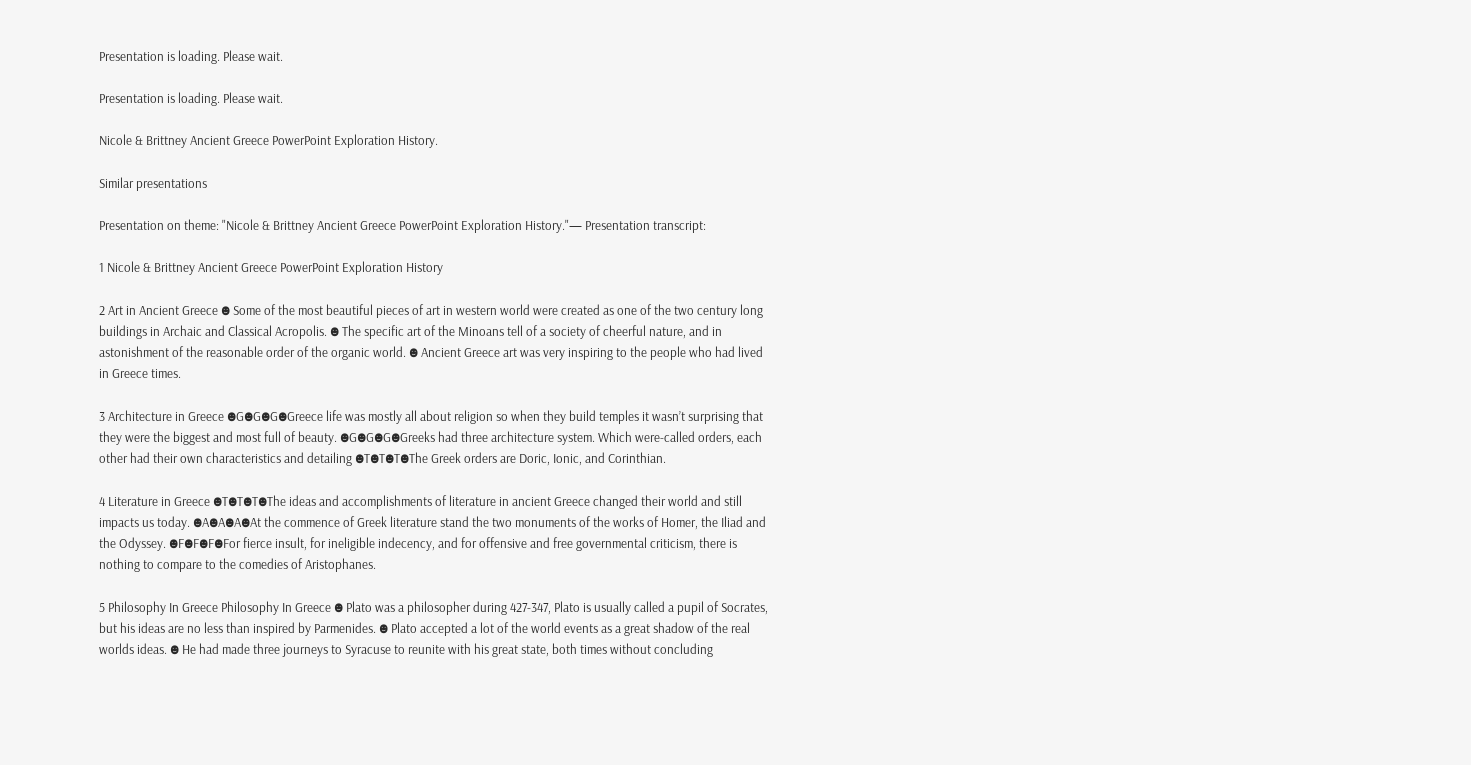Presentation is loading. Please wait.

Presentation is loading. Please wait.

Nicole & Brittney Ancient Greece PowerPoint Exploration History.

Similar presentations

Presentation on theme: "Nicole & Brittney Ancient Greece PowerPoint Exploration History."— Presentation transcript:

1 Nicole & Brittney Ancient Greece PowerPoint Exploration History

2 Art in Ancient Greece ☻ Some of the most beautiful pieces of art in western world were created as one of the two century long buildings in Archaic and Classical Acropolis. ☻ The specific art of the Minoans tell of a society of cheerful nature, and in astonishment of the reasonable order of the organic world. ☻ Ancient Greece art was very inspiring to the people who had lived in Greece times.

3 Architecture in Greece ☻G☻G☻G☻Greece life was mostly all about religion so when they build temples it wasn’t surprising that they were the biggest and most full of beauty. ☻G☻G☻G☻Greeks had three architecture system. Which were-called orders, each other had their own characteristics and detailing ☻T☻T☻T☻The Greek orders are Doric, Ionic, and Corinthian.

4 Literature in Greece ☻T☻T☻T☻The ideas and accomplishments of literature in ancient Greece changed their world and still impacts us today. ☻A☻A☻A☻At the commence of Greek literature stand the two monuments of the works of Homer, the Iliad and the Odyssey. ☻F☻F☻F☻For fierce insult, for ineligible indecency, and for offensive and free governmental criticism, there is nothing to compare to the comedies of Aristophanes.

5 Philosophy In Greece Philosophy In Greece ☻ Plato was a philosopher during 427-347, Plato is usually called a pupil of Socrates, but his ideas are no less than inspired by Parmenides. ☻ Plato accepted a lot of the world events as a great shadow of the real worlds ideas. ☻ He had made three journeys to Syracuse to reunite with his great state, both times without concluding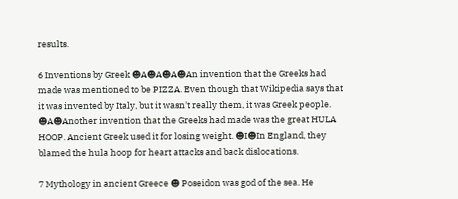results.

6 Inventions by Greek ☻A☻A☻A☻An invention that the Greeks had made was mentioned to be PIZZA. Even though that Wikipedia says that it was invented by Italy, but it wasn't really them, it was Greek people. ☻A☻Another invention that the Greeks had made was the great HULA HOOP. Ancient Greek used it for losing weight. ☻I☻In England, they blamed the hula hoop for heart attacks and back dislocations.

7 Mythology in ancient Greece ☻ Poseidon was god of the sea. He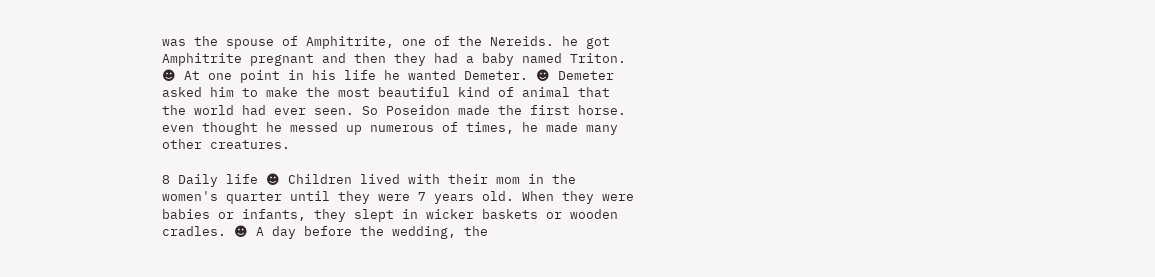was the spouse of Amphitrite, one of the Nereids. he got Amphitrite pregnant and then they had a baby named Triton. ☻ At one point in his life he wanted Demeter. ☻ Demeter asked him to make the most beautiful kind of animal that the world had ever seen. So Poseidon made the first horse. even thought he messed up numerous of times, he made many other creatures.

8 Daily life ☻ Children lived with their mom in the women's quarter until they were 7 years old. When they were babies or infants, they slept in wicker baskets or wooden cradles. ☻ A day before the wedding, the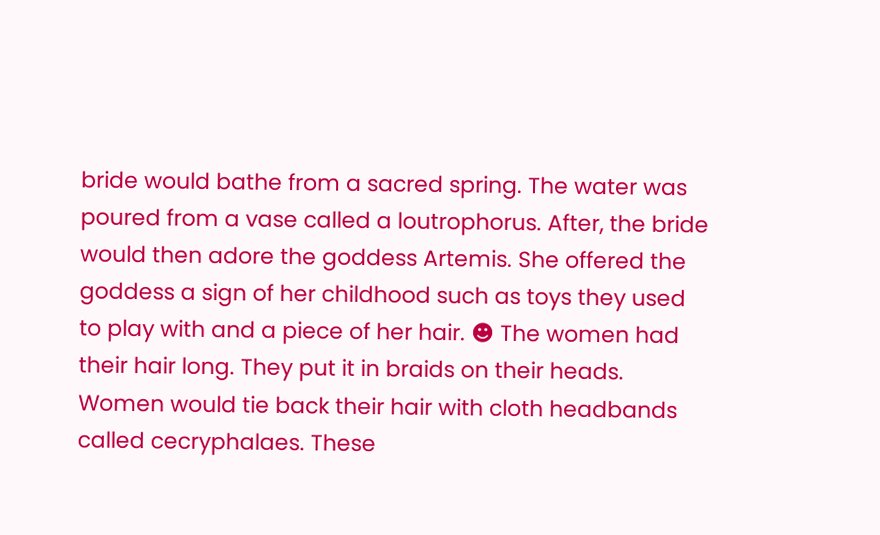bride would bathe from a sacred spring. The water was poured from a vase called a loutrophorus. After, the bride would then adore the goddess Artemis. She offered the goddess a sign of her childhood such as toys they used to play with and a piece of her hair. ☻ The women had their hair long. They put it in braids on their heads. Women would tie back their hair with cloth headbands called cecryphalaes. These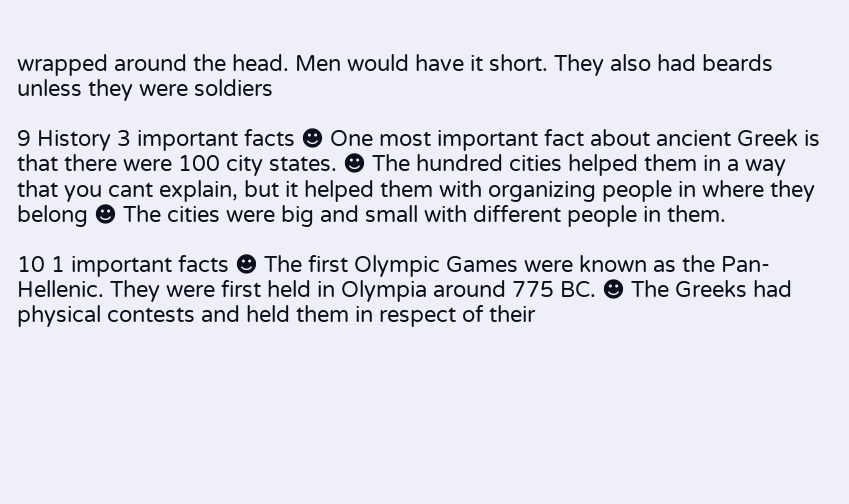wrapped around the head. Men would have it short. They also had beards unless they were soldiers

9 History 3 important facts ☻ One most important fact about ancient Greek is that there were 100 city states. ☻ The hundred cities helped them in a way that you cant explain, but it helped them with organizing people in where they belong ☻ The cities were big and small with different people in them.

10 1 important facts ☻ The first Olympic Games were known as the Pan- Hellenic. They were first held in Olympia around 775 BC. ☻ The Greeks had physical contests and held them in respect of their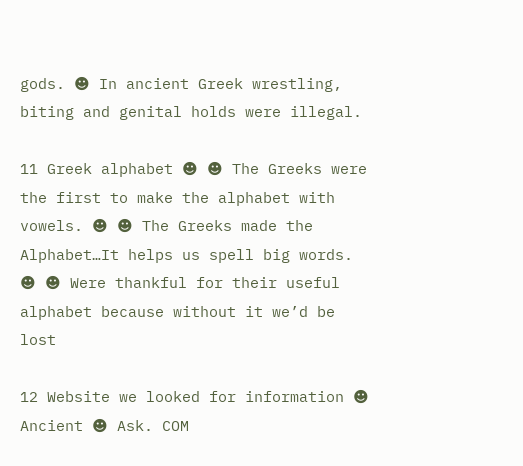gods. ☻ In ancient Greek wrestling, biting and genital holds were illegal.

11 Greek alphabet ☻ ☻ The Greeks were the first to make the alphabet with vowels. ☻ ☻ The Greeks made the Alphabet…It helps us spell big words. ☻ ☻ Were thankful for their useful alphabet because without it we’d be lost

12 Website we looked for information ☻ Ancient ☻ Ask. COM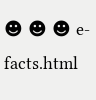☻ ☻ ☻ e- facts.html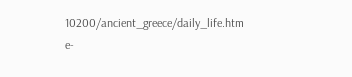10200/ancient_greece/daily_life.htm e-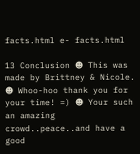facts.html e- facts.html

13 Conclusion ☻ This was made by Brittney & Nicole. ☻ Whoo-hoo thank you for your time! =) ☻ Your such an amazing crowd..peace..and have a good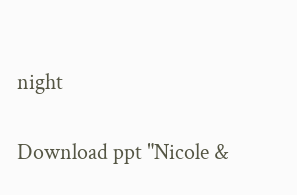night

Download ppt "Nicole &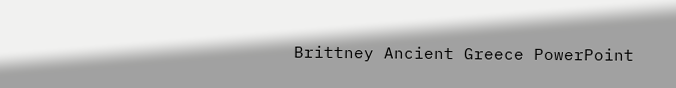Brittney Ancient Greece PowerPoint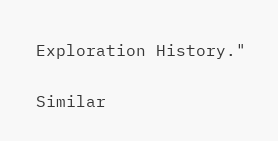Exploration History."

Similar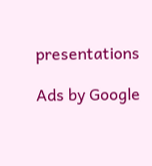presentations

Ads by Google